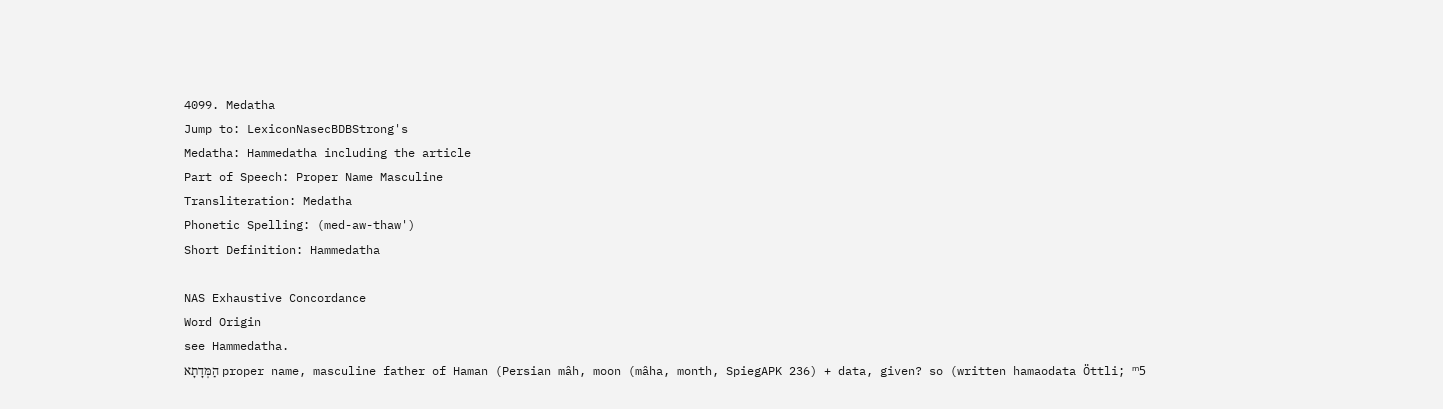4099. Medatha
Jump to: LexiconNasecBDBStrong's
Medatha: Hammedatha including the article
Part of Speech: Proper Name Masculine
Transliteration: Medatha
Phonetic Spelling: (med-aw-thaw')
Short Definition: Hammedatha

NAS Exhaustive Concordance
Word Origin
see Hammedatha.
הַמְּדָתָא proper name, masculine father of Haman (Persian mâh, moon (mâha, month, SpiegAPK 236) + data, given? so (written hamaodata Öttli; ᵐ5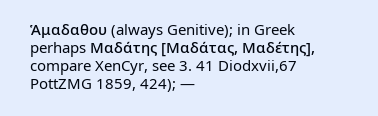Ἁμαδαθου (always Genitive); in Greek perhaps Μαδάτης [Μαδάτας, Μαδέτης], compare XenCyr, see 3. 41 Diodxvii,67 PottZMG 1859, 424); —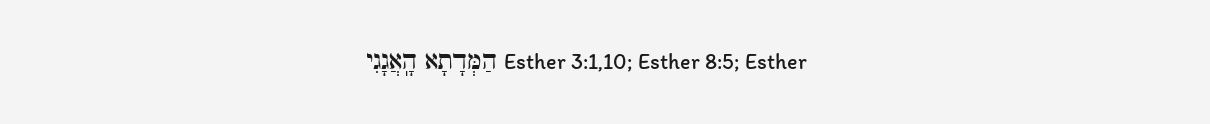הַמְּדָתָא הָֽאֲגָגִי Esther 3:1,10; Esther 8:5; Esther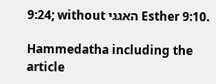9:24; without האגגי Esther 9:10.

Hammedatha including the article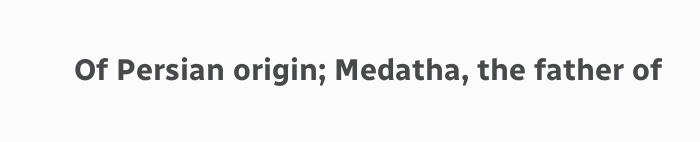Of Persian origin; Medatha, the father of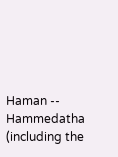Haman -- Hammedatha (including the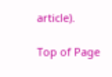article).

Top of Page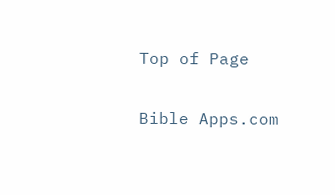Top of Page

Bible Apps.com